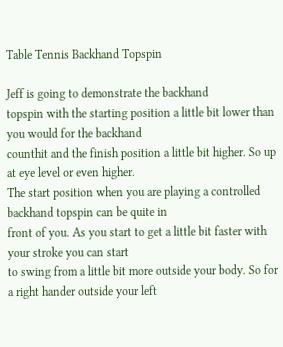Table Tennis Backhand Topspin

Jeff is going to demonstrate the backhand
topspin with the starting position a little bit lower than you would for the backhand
counthit and the finish position a little bit higher. So up at eye level or even higher.
The start position when you are playing a controlled backhand topspin can be quite in
front of you. As you start to get a little bit faster with your stroke you can start
to swing from a little bit more outside your body. So for a right hander outside your left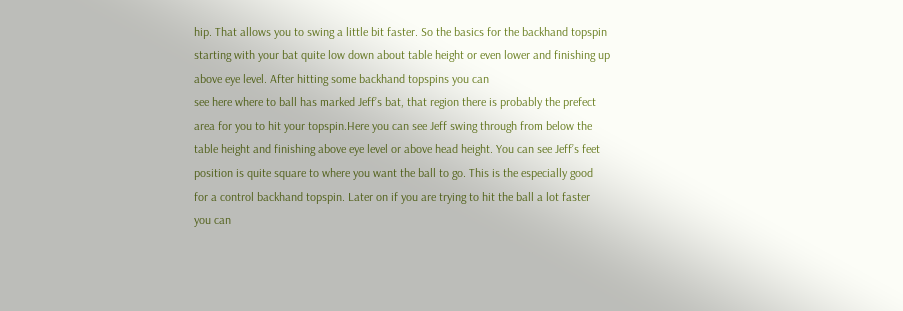hip. That allows you to swing a little bit faster. So the basics for the backhand topspin
starting with your bat quite low down about table height or even lower and finishing up
above eye level. After hitting some backhand topspins you can
see here where to ball has marked Jeff’s bat, that region there is probably the prefect
area for you to hit your topspin.Here you can see Jeff swing through from below the
table height and finishing above eye level or above head height. You can see Jeff’s feet
position is quite square to where you want the ball to go. This is the especially good
for a control backhand topspin. Later on if you are trying to hit the ball a lot faster
you can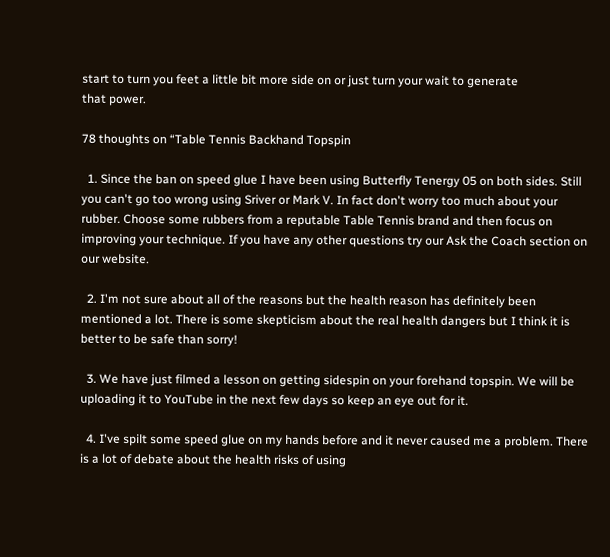start to turn you feet a little bit more side on or just turn your wait to generate
that power.

78 thoughts on “Table Tennis Backhand Topspin

  1. Since the ban on speed glue I have been using Butterfly Tenergy 05 on both sides. Still you can't go too wrong using Sriver or Mark V. In fact don't worry too much about your rubber. Choose some rubbers from a reputable Table Tennis brand and then focus on improving your technique. If you have any other questions try our Ask the Coach section on our website.

  2. I'm not sure about all of the reasons but the health reason has definitely been mentioned a lot. There is some skepticism about the real health dangers but I think it is better to be safe than sorry!

  3. We have just filmed a lesson on getting sidespin on your forehand topspin. We will be uploading it to YouTube in the next few days so keep an eye out for it.

  4. I've spilt some speed glue on my hands before and it never caused me a problem. There is a lot of debate about the health risks of using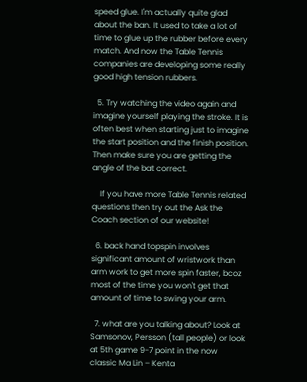speed glue. I'm actually quite glad about the ban. It used to take a lot of time to glue up the rubber before every match. And now the Table Tennis companies are developing some really good high tension rubbers.

  5. Try watching the video again and imagine yourself playing the stroke. It is often best when starting just to imagine the start position and the finish position. Then make sure you are getting the angle of the bat correct.

    If you have more Table Tennis related questions then try out the Ask the Coach section of our website!

  6. back hand topspin involves significant amount of wristwork than arm work to get more spin faster, bcoz most of the time you won't get that amount of time to swing your arm.

  7. what are you talking about? Look at Samsonov, Persson (tall people) or look at 5th game 9-7 point in the now classic Ma Lin – Kenta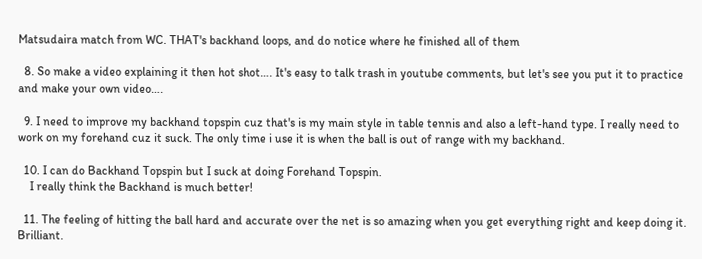Matsudaira match from WC. THAT's backhand loops, and do notice where he finished all of them

  8. So make a video explaining it then hot shot…. It's easy to talk trash in youtube comments, but let's see you put it to practice and make your own video….

  9. I need to improve my backhand topspin cuz that's is my main style in table tennis and also a left-hand type. I really need to work on my forehand cuz it suck. The only time i use it is when the ball is out of range with my backhand.

  10. I can do Backhand Topspin but I suck at doing Forehand Topspin.
    I really think the Backhand is much better!

  11. The feeling of hitting the ball hard and accurate over the net is so amazing when you get everything right and keep doing it. Brilliant.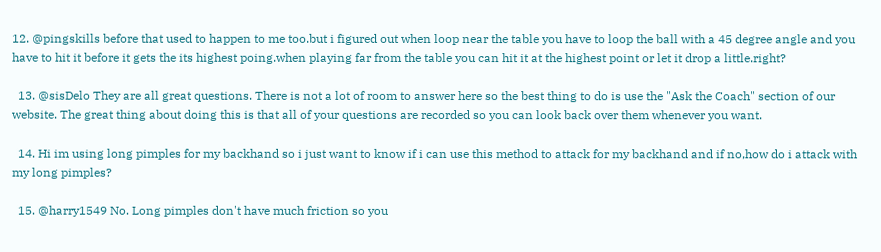12. @pingskills before that used to happen to me too.but i figured out when loop near the table you have to loop the ball with a 45 degree angle and you have to hit it before it gets the its highest poing.when playing far from the table you can hit it at the highest point or let it drop a little.right?

  13. @sisDelo They are all great questions. There is not a lot of room to answer here so the best thing to do is use the "Ask the Coach" section of our website. The great thing about doing this is that all of your questions are recorded so you can look back over them whenever you want.

  14. Hi im using long pimples for my backhand so i just want to know if i can use this method to attack for my backhand and if no,how do i attack with my long pimples?

  15. @harry1549 No. Long pimples don't have much friction so you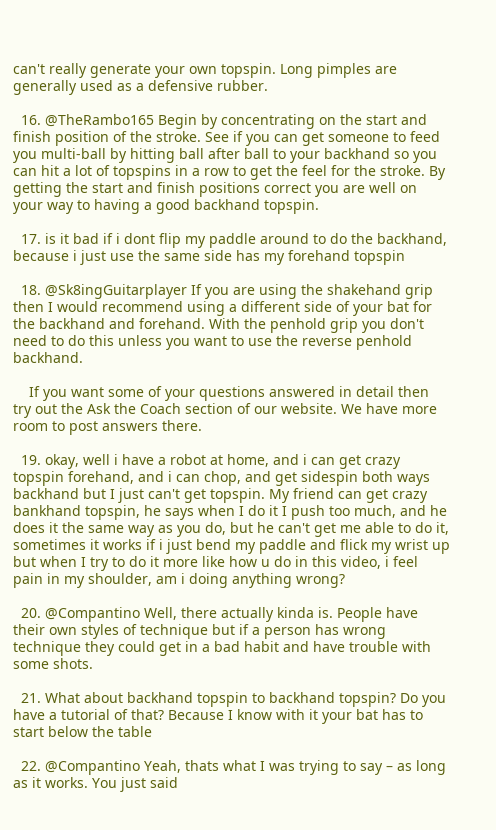can't really generate your own topspin. Long pimples are generally used as a defensive rubber.

  16. @TheRambo165 Begin by concentrating on the start and finish position of the stroke. See if you can get someone to feed you multi-ball by hitting ball after ball to your backhand so you can hit a lot of topspins in a row to get the feel for the stroke. By getting the start and finish positions correct you are well on your way to having a good backhand topspin.

  17. is it bad if i dont flip my paddle around to do the backhand, because i just use the same side has my forehand topspin

  18. @Sk8ingGuitarplayer If you are using the shakehand grip then I would recommend using a different side of your bat for the backhand and forehand. With the penhold grip you don't need to do this unless you want to use the reverse penhold backhand.

    If you want some of your questions answered in detail then try out the Ask the Coach section of our website. We have more room to post answers there.

  19. okay, well i have a robot at home, and i can get crazy topspin forehand, and i can chop, and get sidespin both ways backhand but I just can't get topspin. My friend can get crazy bankhand topspin, he says when I do it I push too much, and he does it the same way as you do, but he can't get me able to do it, sometimes it works if i just bend my paddle and flick my wrist up but when I try to do it more like how u do in this video, i feel pain in my shoulder, am i doing anything wrong?

  20. @Compantino Well, there actually kinda is. People have their own styles of technique but if a person has wrong technique they could get in a bad habit and have trouble with some shots.

  21. What about backhand topspin to backhand topspin? Do you have a tutorial of that? Because I know with it your bat has to start below the table

  22. @Compantino Yeah, thats what I was trying to say – as long as it works. You just said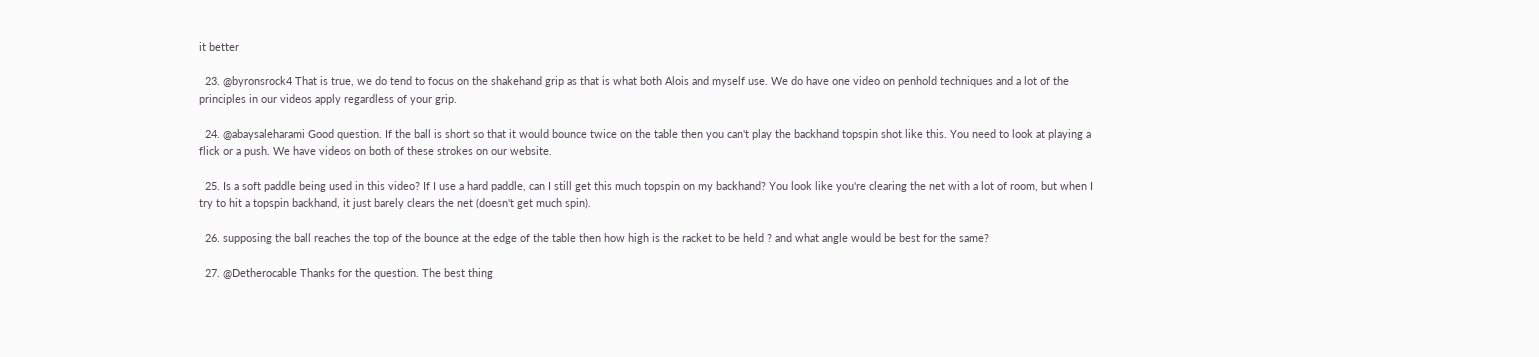it better

  23. @byronsrock4 That is true, we do tend to focus on the shakehand grip as that is what both Alois and myself use. We do have one video on penhold techniques and a lot of the principles in our videos apply regardless of your grip.

  24. @abaysaleharami Good question. If the ball is short so that it would bounce twice on the table then you can't play the backhand topspin shot like this. You need to look at playing a flick or a push. We have videos on both of these strokes on our website.

  25. Is a soft paddle being used in this video? If I use a hard paddle, can I still get this much topspin on my backhand? You look like you're clearing the net with a lot of room, but when I try to hit a topspin backhand, it just barely clears the net (doesn't get much spin).

  26. supposing the ball reaches the top of the bounce at the edge of the table then how high is the racket to be held ? and what angle would be best for the same?

  27. @Detherocable Thanks for the question. The best thing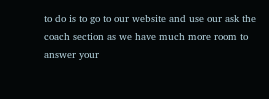to do is to go to our website and use our ask the coach section as we have much more room to answer your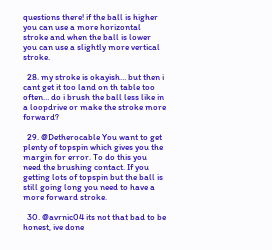questions there! if the ball is higher you can use a more horizontal stroke and when the ball is lower you can use a slightly more vertical stroke.

  28. my stroke is okayish… but then i cant get it too land on th table too often… do i brush the ball less like in a loopdrive or make the stroke more forward?

  29. @Detherocable You want to get plenty of topspin which gives you the margin for error. To do this you need the brushing contact. If you getting lots of topspin but the ball is still going long you need to have a more forward stroke.

  30. @avrnic04 its not that bad to be honest, ive done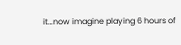it…now imagine playing 6 hours of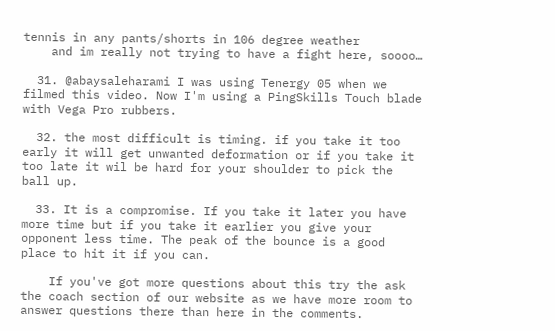tennis in any pants/shorts in 106 degree weather
    and im really not trying to have a fight here, soooo…

  31. @abaysaleharami I was using Tenergy 05 when we filmed this video. Now I'm using a PingSkills Touch blade with Vega Pro rubbers.

  32. the most difficult is timing. if you take it too early it will get unwanted deformation or if you take it too late it wil be hard for your shoulder to pick the ball up.

  33. It is a compromise. If you take it later you have more time but if you take it earlier you give your opponent less time. The peak of the bounce is a good place to hit it if you can.

    If you've got more questions about this try the ask the coach section of our website as we have more room to answer questions there than here in the comments.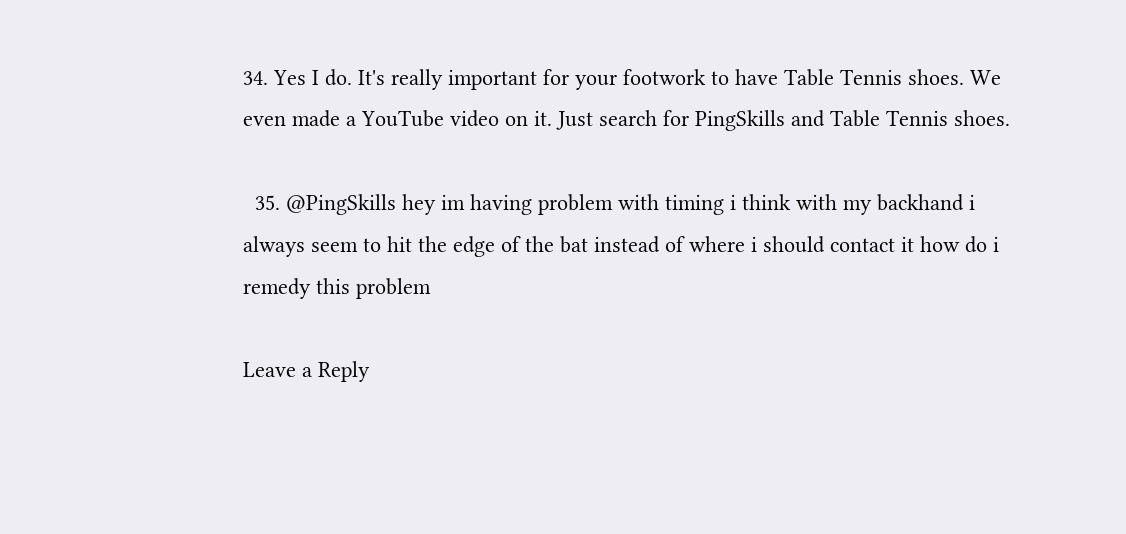34. Yes I do. It's really important for your footwork to have Table Tennis shoes. We even made a YouTube video on it. Just search for PingSkills and Table Tennis shoes.

  35. @PingSkills hey im having problem with timing i think with my backhand i always seem to hit the edge of the bat instead of where i should contact it how do i remedy this problem

Leave a Reply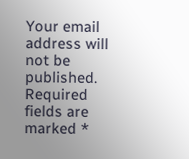Your email address will not be published. Required fields are marked *